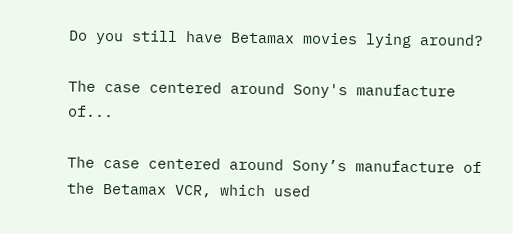Do you still have Betamax movies lying around?

The case centered around Sony's manufacture of...

The case centered around Sony’s manufacture of the Betamax VCR, which used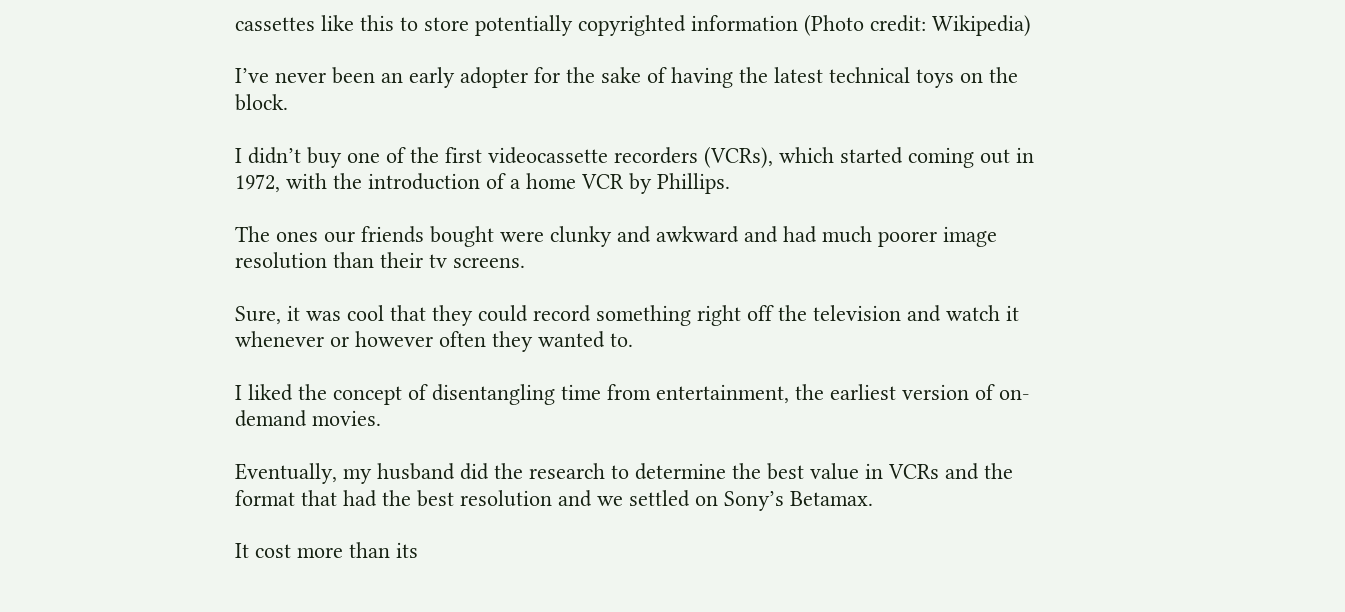cassettes like this to store potentially copyrighted information (Photo credit: Wikipedia)

I’ve never been an early adopter for the sake of having the latest technical toys on the block.

I didn’t buy one of the first videocassette recorders (VCRs), which started coming out in 1972, with the introduction of a home VCR by Phillips.

The ones our friends bought were clunky and awkward and had much poorer image resolution than their tv screens.

Sure, it was cool that they could record something right off the television and watch it whenever or however often they wanted to.

I liked the concept of disentangling time from entertainment, the earliest version of on-demand movies.

Eventually, my husband did the research to determine the best value in VCRs and the format that had the best resolution and we settled on Sony’s Betamax.

It cost more than its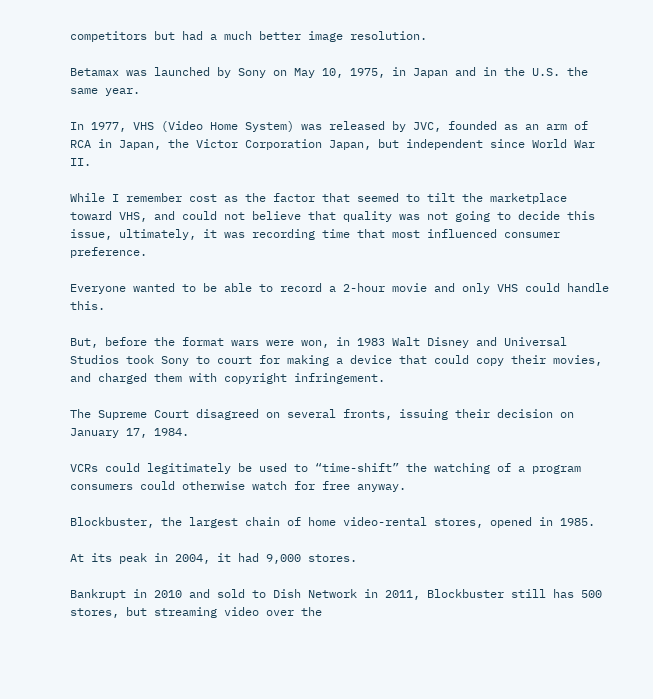competitors but had a much better image resolution.

Betamax was launched by Sony on May 10, 1975, in Japan and in the U.S. the same year.

In 1977, VHS (Video Home System) was released by JVC, founded as an arm of RCA in Japan, the Victor Corporation Japan, but independent since World War II.

While I remember cost as the factor that seemed to tilt the marketplace toward VHS, and could not believe that quality was not going to decide this issue, ultimately, it was recording time that most influenced consumer preference.

Everyone wanted to be able to record a 2-hour movie and only VHS could handle this.

But, before the format wars were won, in 1983 Walt Disney and Universal Studios took Sony to court for making a device that could copy their movies, and charged them with copyright infringement.

The Supreme Court disagreed on several fronts, issuing their decision on January 17, 1984.

VCRs could legitimately be used to “time-shift” the watching of a program consumers could otherwise watch for free anyway.

Blockbuster, the largest chain of home video-rental stores, opened in 1985.

At its peak in 2004, it had 9,000 stores.

Bankrupt in 2010 and sold to Dish Network in 2011, Blockbuster still has 500 stores, but streaming video over the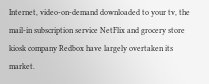Internet, video-on-demand downloaded to your tv, the mail-in subscription service NetFlix and grocery store kiosk company Redbox have largely overtaken its market.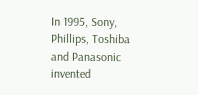In 1995, Sony, Phillips, Toshiba and Panasonic invented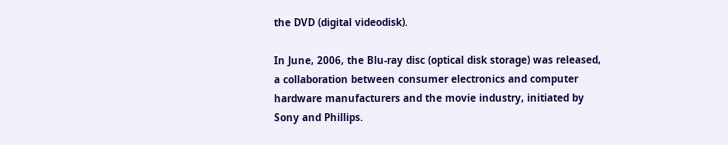the DVD (digital videodisk).

In June, 2006, the Blu-ray disc (optical disk storage) was released, a collaboration between consumer electronics and computer hardware manufacturers and the movie industry, initiated by Sony and Phillips.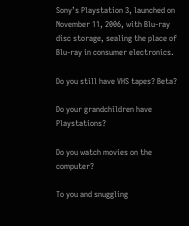Sony’s Playstation 3, launched on November 11, 2006, with Blu-ray disc storage, sealing the place of Blu-ray in consumer electronics.

Do you still have VHS tapes? Beta?

Do your grandchildren have Playstations?

Do you watch movies on the computer?

To you and snuggling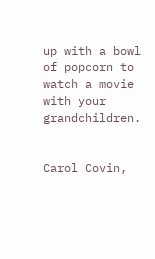up with a bowl of popcorn to watch a movie with your grandchildren.


Carol Covin,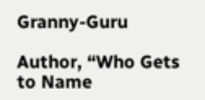Granny-Guru

Author, “Who Gets to Name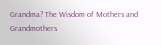Grandma? The Wisdom of Mothers and Grandmothers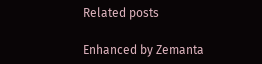Related posts

Enhanced by Zemanta